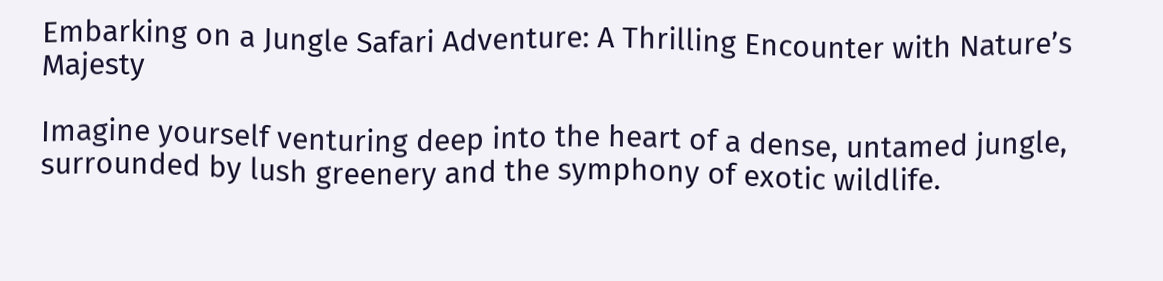Embarking on a Jungle Safari Adventure: A Thrilling Encounter with Nature’s Majesty

Imagine yourself venturing deep into the heart of a dense, untamed jungle, surrounded by lush greenery and the symphony of exotic wildlife.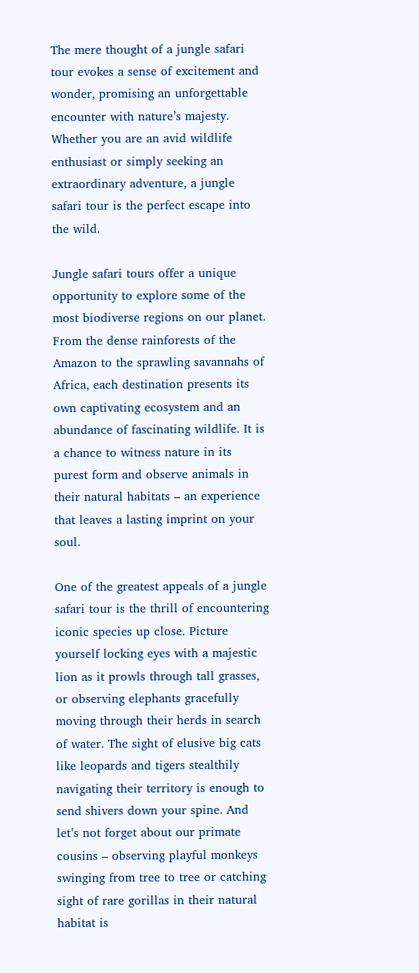The mere thought of a jungle safari tour evokes a sense of excitement and wonder, promising an unforgettable encounter with nature’s majesty. Whether you are an avid wildlife enthusiast or simply seeking an extraordinary adventure, a jungle safari tour is the perfect escape into the wild.

Jungle safari tours offer a unique opportunity to explore some of the most biodiverse regions on our planet. From the dense rainforests of the Amazon to the sprawling savannahs of Africa, each destination presents its own captivating ecosystem and an abundance of fascinating wildlife. It is a chance to witness nature in its purest form and observe animals in their natural habitats – an experience that leaves a lasting imprint on your soul.

One of the greatest appeals of a jungle safari tour is the thrill of encountering iconic species up close. Picture yourself locking eyes with a majestic lion as it prowls through tall grasses, or observing elephants gracefully moving through their herds in search of water. The sight of elusive big cats like leopards and tigers stealthily navigating their territory is enough to send shivers down your spine. And let’s not forget about our primate cousins – observing playful monkeys swinging from tree to tree or catching sight of rare gorillas in their natural habitat is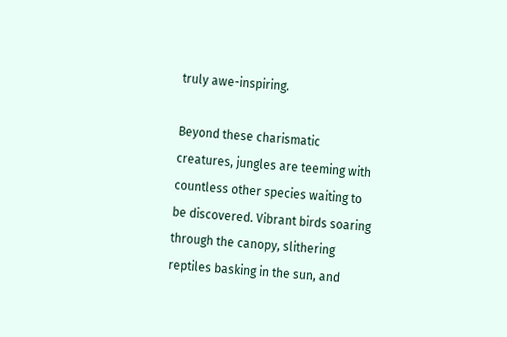truly awe-inspiring.

Beyond these charismatic creatures, jungles are teeming with countless other species waiting to be discovered. Vibrant birds soaring through the canopy, slithering reptiles basking in the sun, and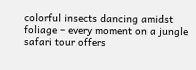colorful insects dancing amidst foliage – every moment on a jungle safari tour offers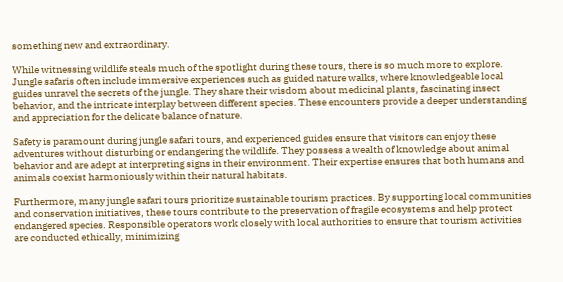something new and extraordinary.

While witnessing wildlife steals much of the spotlight during these tours, there is so much more to explore. Jungle safaris often include immersive experiences such as guided nature walks, where knowledgeable local guides unravel the secrets of the jungle. They share their wisdom about medicinal plants, fascinating insect behavior, and the intricate interplay between different species. These encounters provide a deeper understanding and appreciation for the delicate balance of nature.

Safety is paramount during jungle safari tours, and experienced guides ensure that visitors can enjoy these adventures without disturbing or endangering the wildlife. They possess a wealth of knowledge about animal behavior and are adept at interpreting signs in their environment. Their expertise ensures that both humans and animals coexist harmoniously within their natural habitats.

Furthermore, many jungle safari tours prioritize sustainable tourism practices. By supporting local communities and conservation initiatives, these tours contribute to the preservation of fragile ecosystems and help protect endangered species. Responsible operators work closely with local authorities to ensure that tourism activities are conducted ethically, minimizing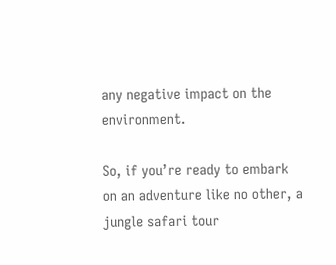any negative impact on the environment.

So, if you’re ready to embark on an adventure like no other, a jungle safari tour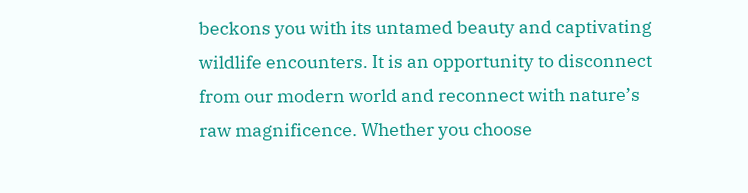beckons you with its untamed beauty and captivating wildlife encounters. It is an opportunity to disconnect from our modern world and reconnect with nature’s raw magnificence. Whether you choose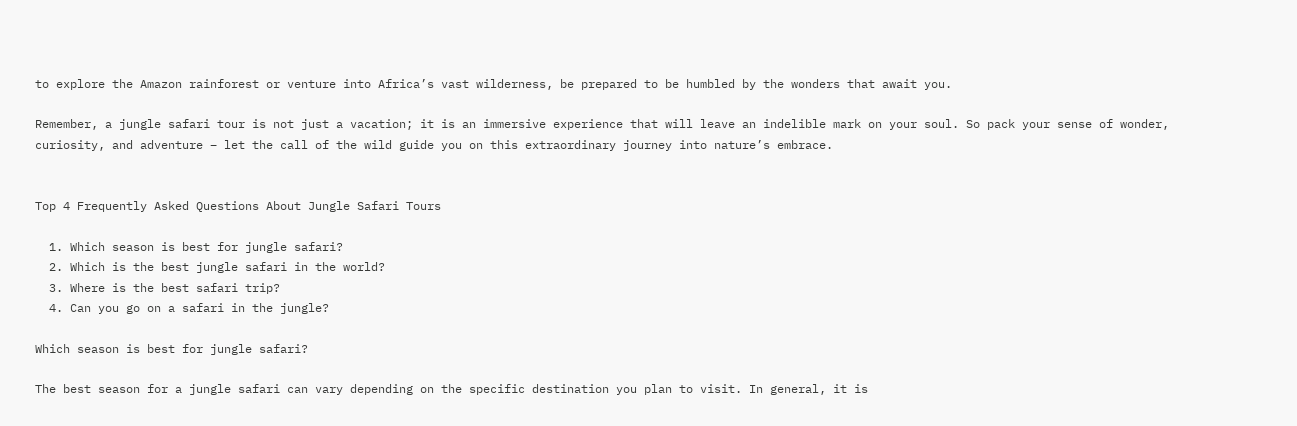to explore the Amazon rainforest or venture into Africa’s vast wilderness, be prepared to be humbled by the wonders that await you.

Remember, a jungle safari tour is not just a vacation; it is an immersive experience that will leave an indelible mark on your soul. So pack your sense of wonder, curiosity, and adventure – let the call of the wild guide you on this extraordinary journey into nature’s embrace.


Top 4 Frequently Asked Questions About Jungle Safari Tours

  1. Which season is best for jungle safari?
  2. Which is the best jungle safari in the world?
  3. Where is the best safari trip?
  4. Can you go on a safari in the jungle?

Which season is best for jungle safari?

The best season for a jungle safari can vary depending on the specific destination you plan to visit. In general, it is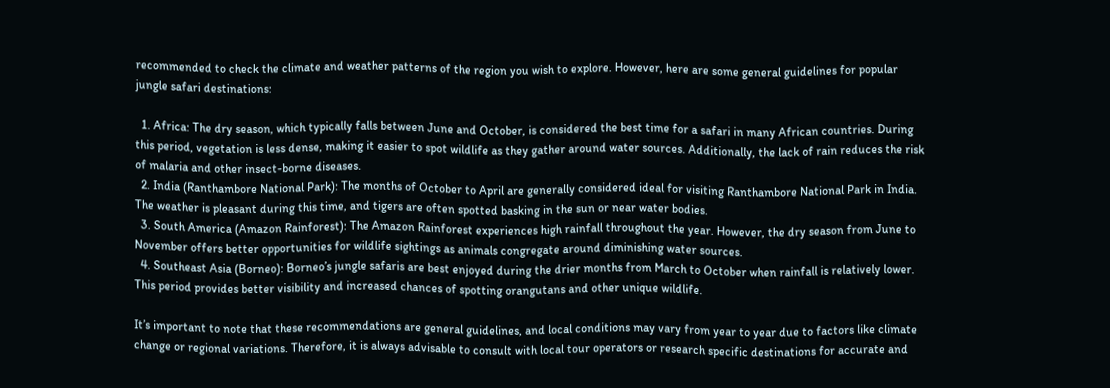recommended to check the climate and weather patterns of the region you wish to explore. However, here are some general guidelines for popular jungle safari destinations:

  1. Africa: The dry season, which typically falls between June and October, is considered the best time for a safari in many African countries. During this period, vegetation is less dense, making it easier to spot wildlife as they gather around water sources. Additionally, the lack of rain reduces the risk of malaria and other insect-borne diseases.
  2. India (Ranthambore National Park): The months of October to April are generally considered ideal for visiting Ranthambore National Park in India. The weather is pleasant during this time, and tigers are often spotted basking in the sun or near water bodies.
  3. South America (Amazon Rainforest): The Amazon Rainforest experiences high rainfall throughout the year. However, the dry season from June to November offers better opportunities for wildlife sightings as animals congregate around diminishing water sources.
  4. Southeast Asia (Borneo): Borneo’s jungle safaris are best enjoyed during the drier months from March to October when rainfall is relatively lower. This period provides better visibility and increased chances of spotting orangutans and other unique wildlife.

It’s important to note that these recommendations are general guidelines, and local conditions may vary from year to year due to factors like climate change or regional variations. Therefore, it is always advisable to consult with local tour operators or research specific destinations for accurate and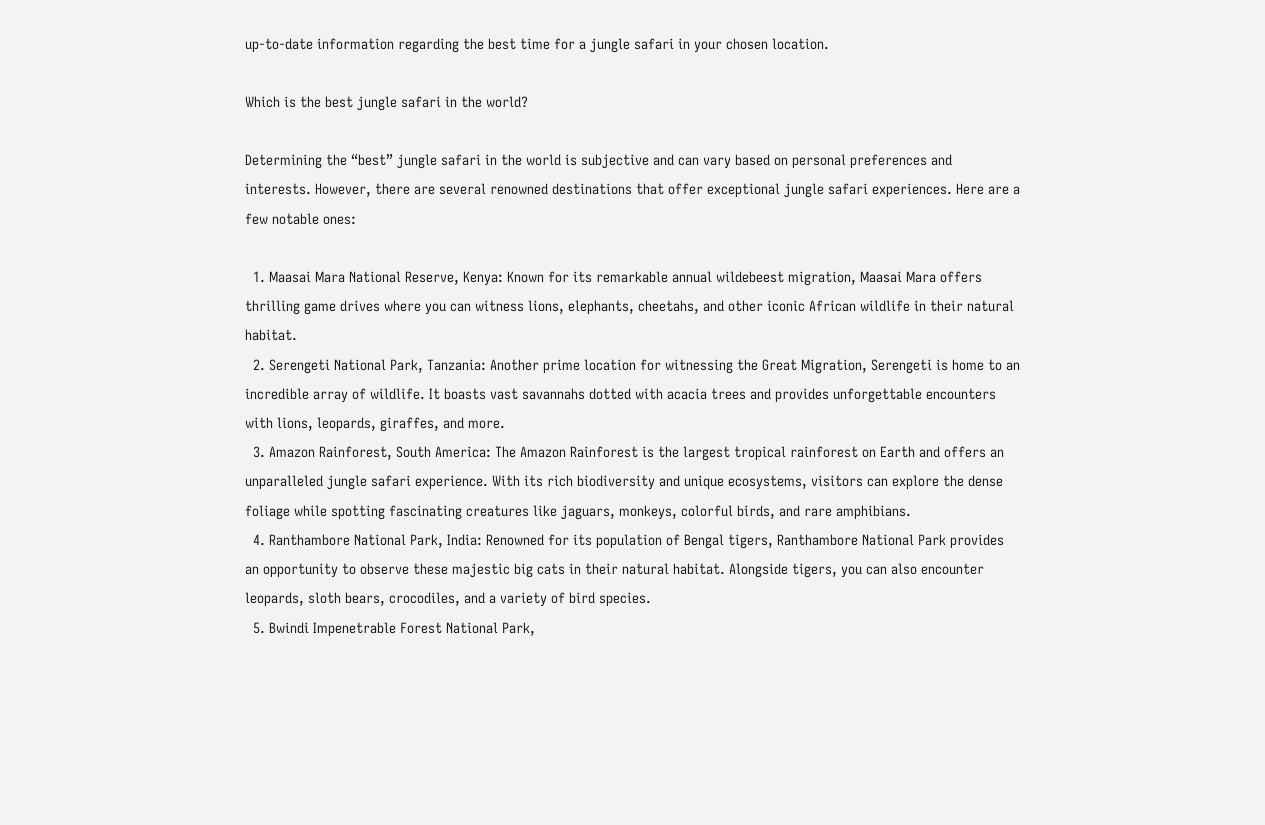up-to-date information regarding the best time for a jungle safari in your chosen location.

Which is the best jungle safari in the world?

Determining the “best” jungle safari in the world is subjective and can vary based on personal preferences and interests. However, there are several renowned destinations that offer exceptional jungle safari experiences. Here are a few notable ones:

  1. Maasai Mara National Reserve, Kenya: Known for its remarkable annual wildebeest migration, Maasai Mara offers thrilling game drives where you can witness lions, elephants, cheetahs, and other iconic African wildlife in their natural habitat.
  2. Serengeti National Park, Tanzania: Another prime location for witnessing the Great Migration, Serengeti is home to an incredible array of wildlife. It boasts vast savannahs dotted with acacia trees and provides unforgettable encounters with lions, leopards, giraffes, and more.
  3. Amazon Rainforest, South America: The Amazon Rainforest is the largest tropical rainforest on Earth and offers an unparalleled jungle safari experience. With its rich biodiversity and unique ecosystems, visitors can explore the dense foliage while spotting fascinating creatures like jaguars, monkeys, colorful birds, and rare amphibians.
  4. Ranthambore National Park, India: Renowned for its population of Bengal tigers, Ranthambore National Park provides an opportunity to observe these majestic big cats in their natural habitat. Alongside tigers, you can also encounter leopards, sloth bears, crocodiles, and a variety of bird species.
  5. Bwindi Impenetrable Forest National Park,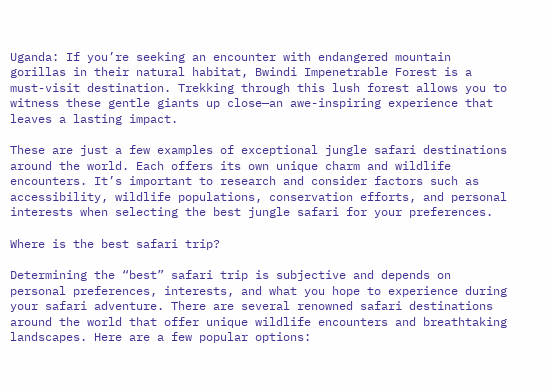Uganda: If you’re seeking an encounter with endangered mountain gorillas in their natural habitat, Bwindi Impenetrable Forest is a must-visit destination. Trekking through this lush forest allows you to witness these gentle giants up close—an awe-inspiring experience that leaves a lasting impact.

These are just a few examples of exceptional jungle safari destinations around the world. Each offers its own unique charm and wildlife encounters. It’s important to research and consider factors such as accessibility, wildlife populations, conservation efforts, and personal interests when selecting the best jungle safari for your preferences.

Where is the best safari trip?

Determining the “best” safari trip is subjective and depends on personal preferences, interests, and what you hope to experience during your safari adventure. There are several renowned safari destinations around the world that offer unique wildlife encounters and breathtaking landscapes. Here are a few popular options: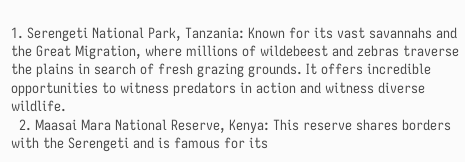1. Serengeti National Park, Tanzania: Known for its vast savannahs and the Great Migration, where millions of wildebeest and zebras traverse the plains in search of fresh grazing grounds. It offers incredible opportunities to witness predators in action and witness diverse wildlife.
  2. Maasai Mara National Reserve, Kenya: This reserve shares borders with the Serengeti and is famous for its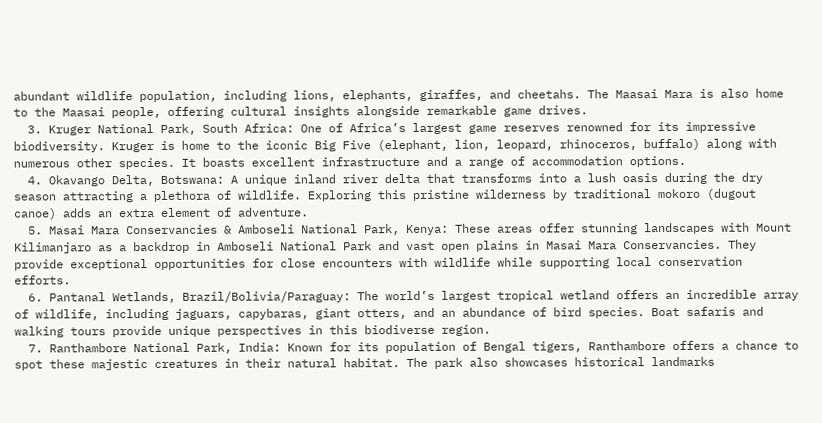abundant wildlife population, including lions, elephants, giraffes, and cheetahs. The Maasai Mara is also home to the Maasai people, offering cultural insights alongside remarkable game drives.
  3. Kruger National Park, South Africa: One of Africa’s largest game reserves renowned for its impressive biodiversity. Kruger is home to the iconic Big Five (elephant, lion, leopard, rhinoceros, buffalo) along with numerous other species. It boasts excellent infrastructure and a range of accommodation options.
  4. Okavango Delta, Botswana: A unique inland river delta that transforms into a lush oasis during the dry season attracting a plethora of wildlife. Exploring this pristine wilderness by traditional mokoro (dugout canoe) adds an extra element of adventure.
  5. Masai Mara Conservancies & Amboseli National Park, Kenya: These areas offer stunning landscapes with Mount Kilimanjaro as a backdrop in Amboseli National Park and vast open plains in Masai Mara Conservancies. They provide exceptional opportunities for close encounters with wildlife while supporting local conservation efforts.
  6. Pantanal Wetlands, Brazil/Bolivia/Paraguay: The world’s largest tropical wetland offers an incredible array of wildlife, including jaguars, capybaras, giant otters, and an abundance of bird species. Boat safaris and walking tours provide unique perspectives in this biodiverse region.
  7. Ranthambore National Park, India: Known for its population of Bengal tigers, Ranthambore offers a chance to spot these majestic creatures in their natural habitat. The park also showcases historical landmarks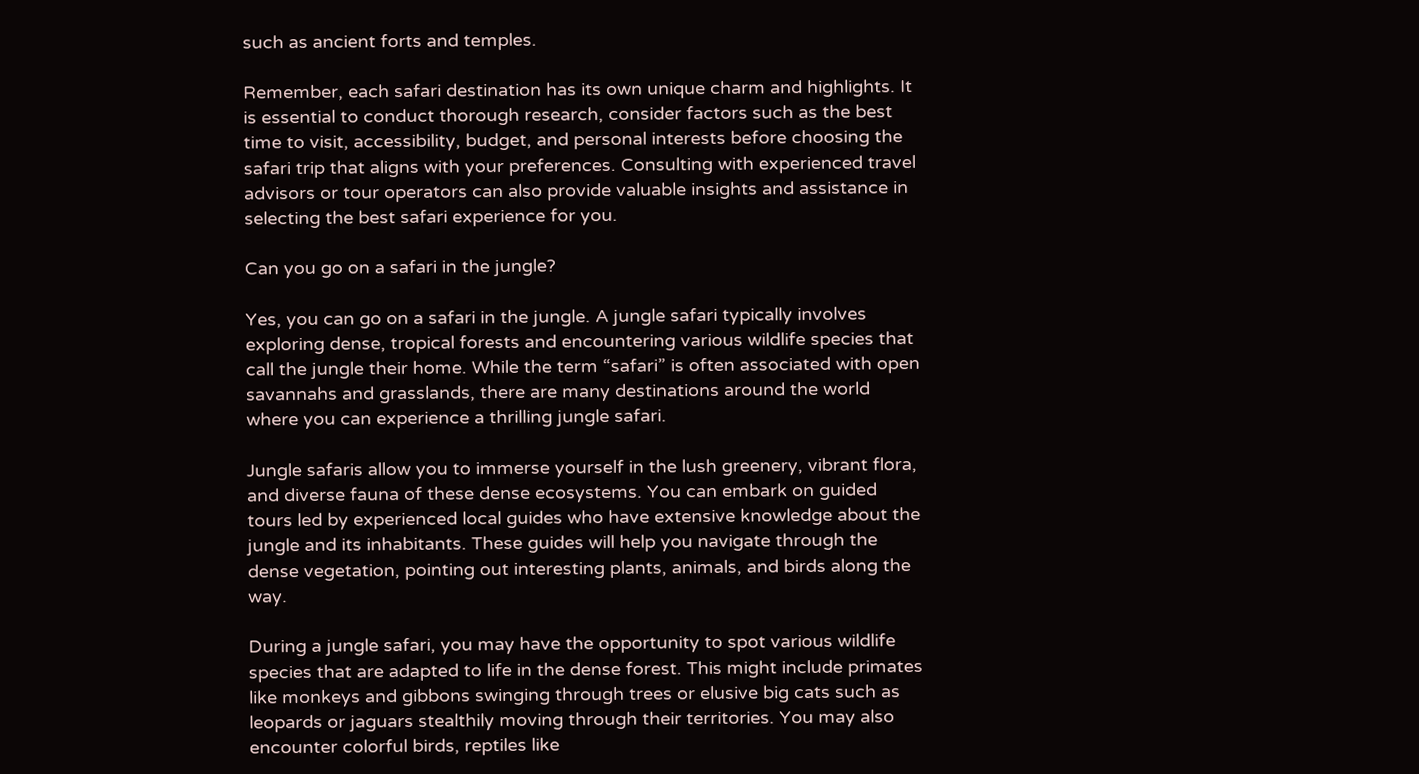such as ancient forts and temples.

Remember, each safari destination has its own unique charm and highlights. It is essential to conduct thorough research, consider factors such as the best time to visit, accessibility, budget, and personal interests before choosing the safari trip that aligns with your preferences. Consulting with experienced travel advisors or tour operators can also provide valuable insights and assistance in selecting the best safari experience for you.

Can you go on a safari in the jungle?

Yes, you can go on a safari in the jungle. A jungle safari typically involves exploring dense, tropical forests and encountering various wildlife species that call the jungle their home. While the term “safari” is often associated with open savannahs and grasslands, there are many destinations around the world where you can experience a thrilling jungle safari.

Jungle safaris allow you to immerse yourself in the lush greenery, vibrant flora, and diverse fauna of these dense ecosystems. You can embark on guided tours led by experienced local guides who have extensive knowledge about the jungle and its inhabitants. These guides will help you navigate through the dense vegetation, pointing out interesting plants, animals, and birds along the way.

During a jungle safari, you may have the opportunity to spot various wildlife species that are adapted to life in the dense forest. This might include primates like monkeys and gibbons swinging through trees or elusive big cats such as leopards or jaguars stealthily moving through their territories. You may also encounter colorful birds, reptiles like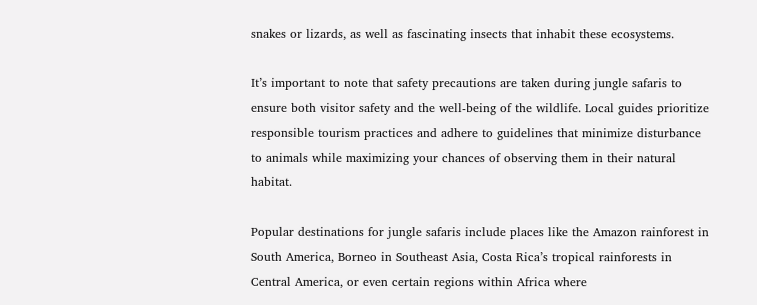snakes or lizards, as well as fascinating insects that inhabit these ecosystems.

It’s important to note that safety precautions are taken during jungle safaris to ensure both visitor safety and the well-being of the wildlife. Local guides prioritize responsible tourism practices and adhere to guidelines that minimize disturbance to animals while maximizing your chances of observing them in their natural habitat.

Popular destinations for jungle safaris include places like the Amazon rainforest in South America, Borneo in Southeast Asia, Costa Rica’s tropical rainforests in Central America, or even certain regions within Africa where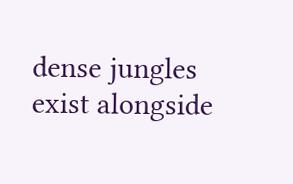dense jungles exist alongside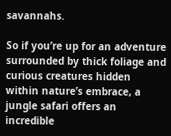savannahs.

So if you’re up for an adventure surrounded by thick foliage and curious creatures hidden within nature’s embrace, a jungle safari offers an incredible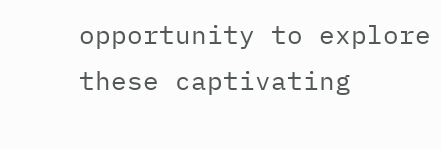opportunity to explore these captivating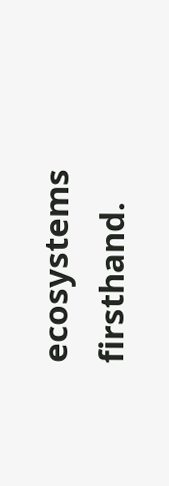ecosystems firsthand.